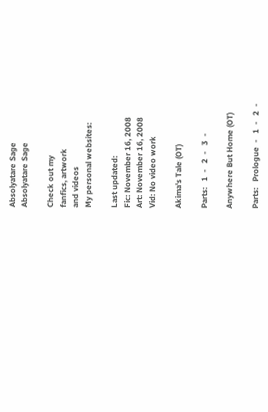Absolyatare Sage
Absolyatare Sage

Check out my
fanfics, artwork
and videos
My personal websites:

Last updated:
Fic: November 16, 2008
Art: November 16, 2008
Vid: No video work

Akima's Tale (OT)

Parts:   1  -   2  -   3  -

Anywhere But Home (OT)

Parts:   Prologue  -   1  -   2  -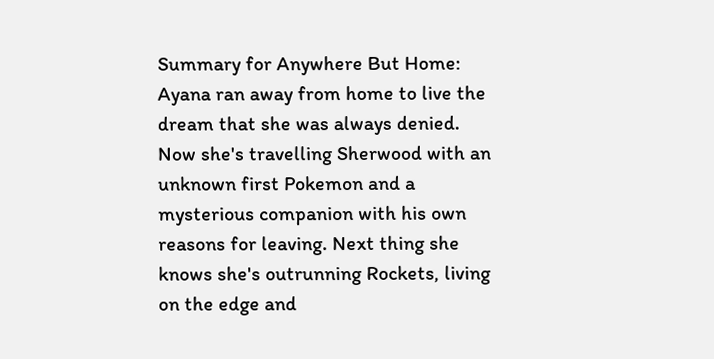Summary for Anywhere But Home: Ayana ran away from home to live the dream that she was always denied. Now she's travelling Sherwood with an unknown first Pokemon and a mysterious companion with his own reasons for leaving. Next thing she knows she's outrunning Rockets, living on the edge and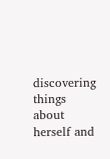discovering things about herself and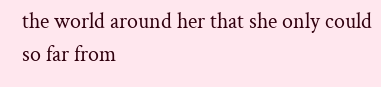the world around her that she only could so far from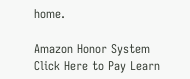home.

Amazon Honor System Click Here to Pay Learn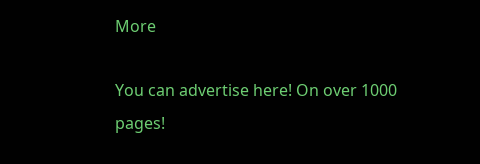More

You can advertise here! On over 1000 pages!